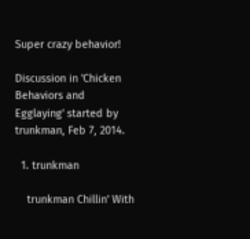Super crazy behavior!

Discussion in 'Chicken Behaviors and Egglaying' started by trunkman, Feb 7, 2014.

  1. trunkman

    trunkman Chillin' With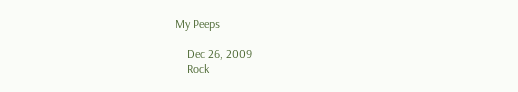My Peeps

    Dec 26, 2009
    Rock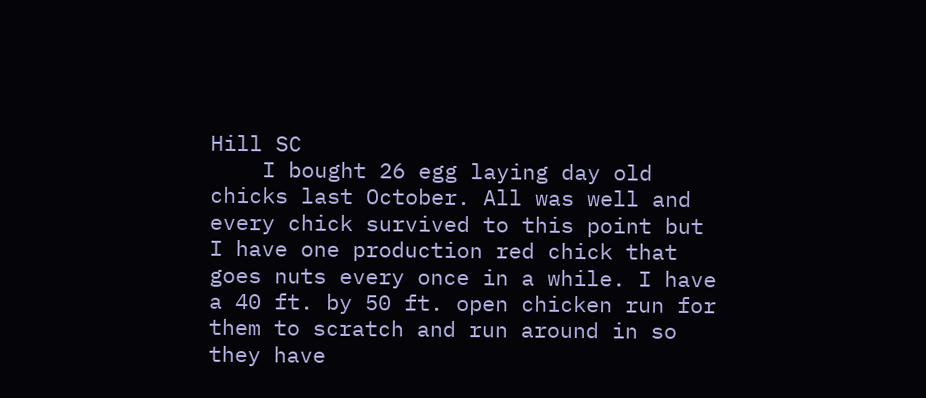Hill SC
    I bought 26 egg laying day old chicks last October. All was well and every chick survived to this point but I have one production red chick that goes nuts every once in a while. I have a 40 ft. by 50 ft. open chicken run for them to scratch and run around in so they have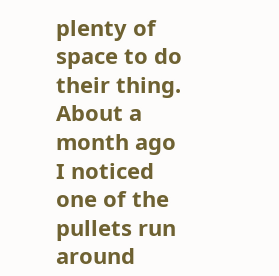plenty of space to do their thing. About a month ago I noticed one of the pullets run around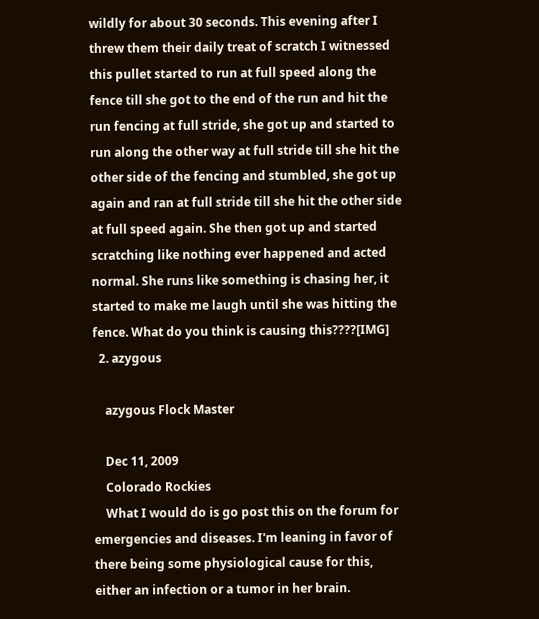wildly for about 30 seconds. This evening after I threw them their daily treat of scratch I witnessed this pullet started to run at full speed along the fence till she got to the end of the run and hit the run fencing at full stride, she got up and started to run along the other way at full stride till she hit the other side of the fencing and stumbled, she got up again and ran at full stride till she hit the other side at full speed again. She then got up and started scratching like nothing ever happened and acted normal. She runs like something is chasing her, it started to make me laugh until she was hitting the fence. What do you think is causing this????[IMG]
  2. azygous

    azygous Flock Master

    Dec 11, 2009
    Colorado Rockies
    What I would do is go post this on the forum for emergencies and diseases. I'm leaning in favor of there being some physiological cause for this, either an infection or a tumor in her brain.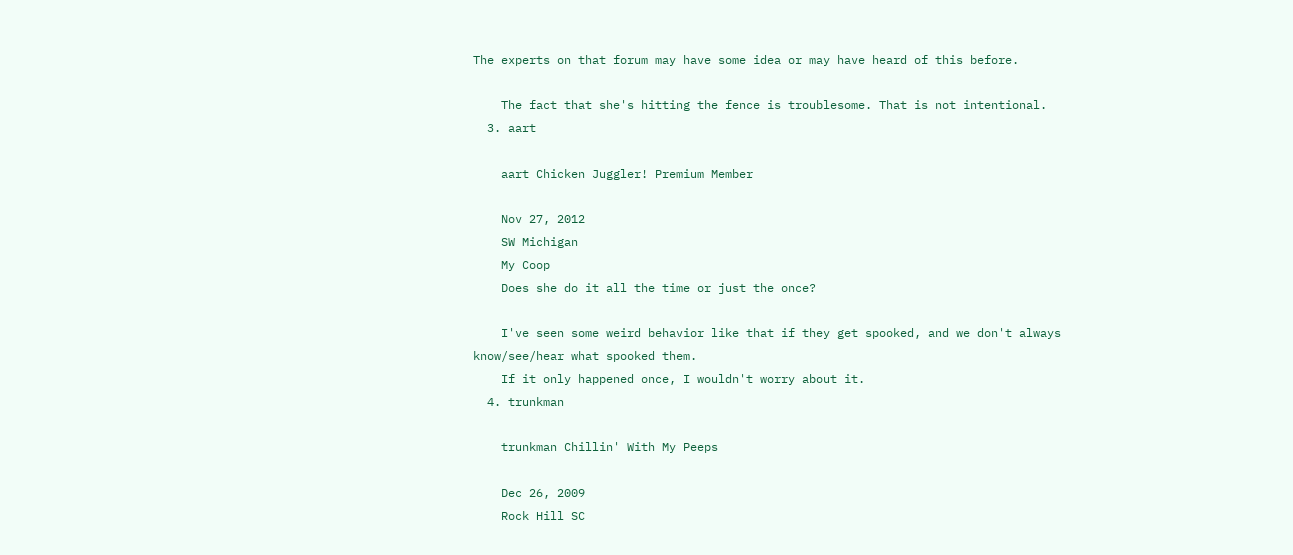The experts on that forum may have some idea or may have heard of this before.

    The fact that she's hitting the fence is troublesome. That is not intentional.
  3. aart

    aart Chicken Juggler! Premium Member

    Nov 27, 2012
    SW Michigan
    My Coop
    Does she do it all the time or just the once?

    I've seen some weird behavior like that if they get spooked, and we don't always know/see/hear what spooked them.
    If it only happened once, I wouldn't worry about it.
  4. trunkman

    trunkman Chillin' With My Peeps

    Dec 26, 2009
    Rock Hill SC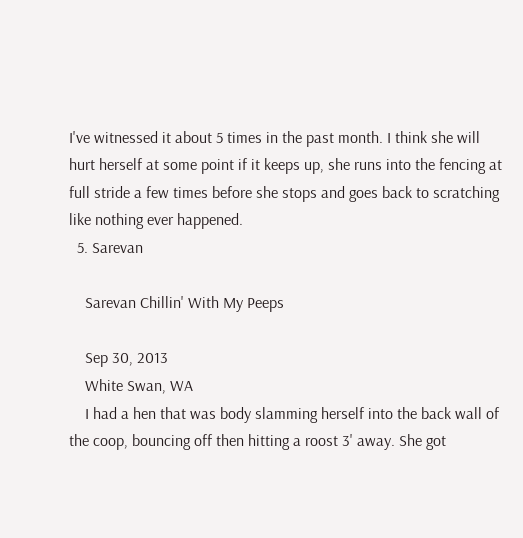I've witnessed it about 5 times in the past month. I think she will hurt herself at some point if it keeps up, she runs into the fencing at full stride a few times before she stops and goes back to scratching like nothing ever happened.
  5. Sarevan

    Sarevan Chillin' With My Peeps

    Sep 30, 2013
    White Swan, WA
    I had a hen that was body slamming herself into the back wall of the coop, bouncing off then hitting a roost 3' away. She got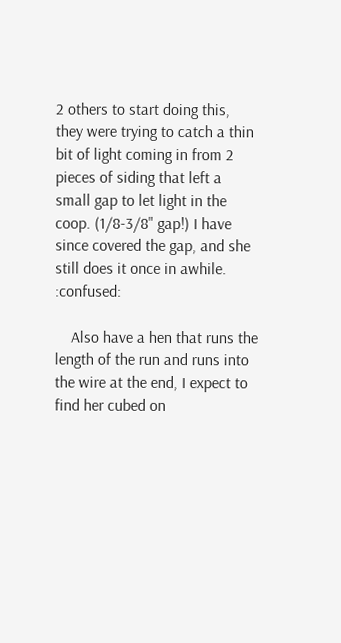2 others to start doing this, they were trying to catch a thin bit of light coming in from 2 pieces of siding that left a small gap to let light in the coop. (1/8-3/8" gap!) I have since covered the gap, and she still does it once in awhile. :confused:

    Also have a hen that runs the length of the run and runs into the wire at the end, I expect to find her cubed on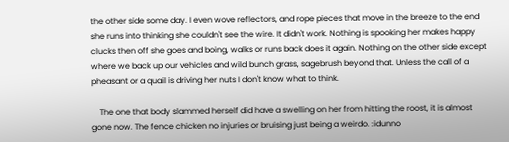the other side some day. I even wove reflectors, and rope pieces that move in the breeze to the end she runs into thinking she couldn't see the wire. It didn't work. Nothing is spooking her makes happy clucks then off she goes and boing, walks or runs back does it again. Nothing on the other side except where we back up our vehicles and wild bunch grass, sagebrush beyond that. Unless the call of a pheasant or a quail is driving her nuts I don't know what to think.

    The one that body slammed herself did have a swelling on her from hitting the roost, it is almost gone now. The fence chicken no injuries or bruising just being a weirdo. :idunno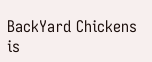BackYard Chickens is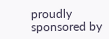proudly sponsored by